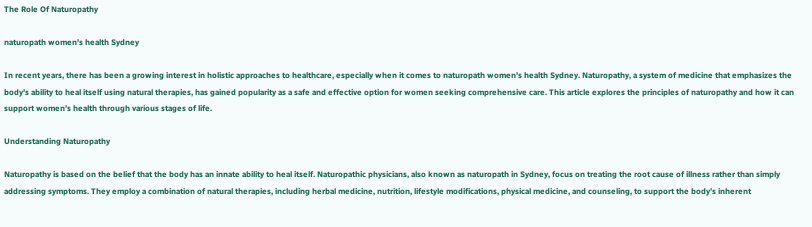The Role Of Naturopathy

naturopath women's health Sydney

In recent years, there has been a growing interest in holistic approaches to healthcare, especially when it comes to naturopath women’s health Sydney. Naturopathy, a system of medicine that emphasizes the body’s ability to heal itself using natural therapies, has gained popularity as a safe and effective option for women seeking comprehensive care. This article explores the principles of naturopathy and how it can support women’s health through various stages of life.

Understanding Naturopathy

Naturopathy is based on the belief that the body has an innate ability to heal itself. Naturopathic physicians, also known as naturopath in Sydney, focus on treating the root cause of illness rather than simply addressing symptoms. They employ a combination of natural therapies, including herbal medicine, nutrition, lifestyle modifications, physical medicine, and counseling, to support the body’s inherent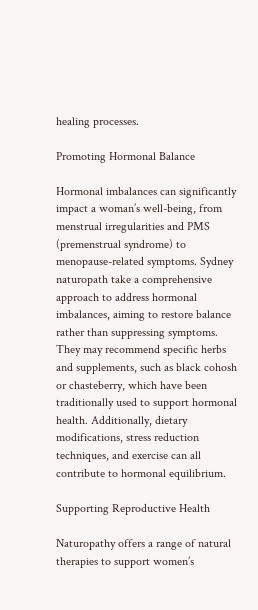healing processes.

Promoting Hormonal Balance

Hormonal imbalances can significantly impact a woman’s well-being, from menstrual irregularities and PMS (premenstrual syndrome) to menopause-related symptoms. Sydney naturopath take a comprehensive approach to address hormonal imbalances, aiming to restore balance rather than suppressing symptoms. They may recommend specific herbs and supplements, such as black cohosh or chasteberry, which have been traditionally used to support hormonal health. Additionally, dietary modifications, stress reduction techniques, and exercise can all contribute to hormonal equilibrium.

Supporting Reproductive Health

Naturopathy offers a range of natural therapies to support women’s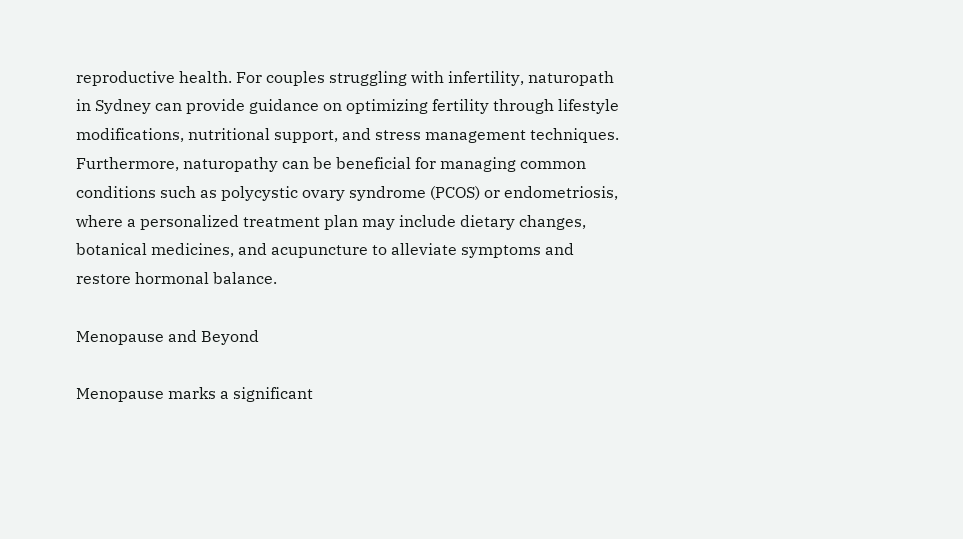reproductive health. For couples struggling with infertility, naturopath in Sydney can provide guidance on optimizing fertility through lifestyle modifications, nutritional support, and stress management techniques. Furthermore, naturopathy can be beneficial for managing common conditions such as polycystic ovary syndrome (PCOS) or endometriosis, where a personalized treatment plan may include dietary changes, botanical medicines, and acupuncture to alleviate symptoms and restore hormonal balance.

Menopause and Beyond

Menopause marks a significant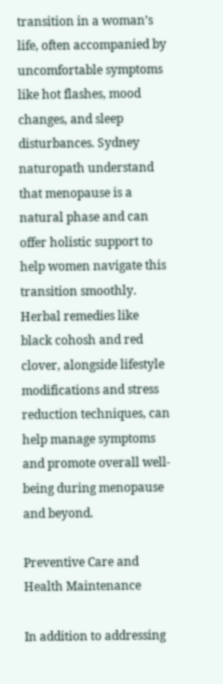transition in a woman’s life, often accompanied by uncomfortable symptoms like hot flashes, mood changes, and sleep disturbances. Sydney naturopath understand that menopause is a natural phase and can offer holistic support to help women navigate this transition smoothly. Herbal remedies like black cohosh and red clover, alongside lifestyle modifications and stress reduction techniques, can help manage symptoms and promote overall well-being during menopause and beyond.

Preventive Care and Health Maintenance

In addition to addressing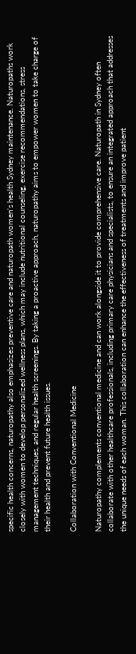specific health concerns, naturopathy also emphasizes preventive care and naturopath women’s health Sydney maintenance. Naturopaths work closely with women to develop personalized wellness plans, which may include nutritional counseling, exercise recommendations, stress management techniques, and regular health screenings. By taking a proactive approach, naturopathy aims to empower women to take charge of their health and prevent future health issues.

Collaboration with Conventional Medicine

Naturopathy complements conventional medicine and can work alongside it to provide comprehensive care. Naturopath in Sydney often collaborate with other healthcare professionals, including primary care physicians and specialists, to ensure an integrated approach that addresses the unique needs of each woman. This collaboration can enhance the effectiveness of treatments and improve patient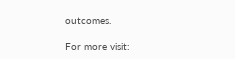outcomes.

For more visit: